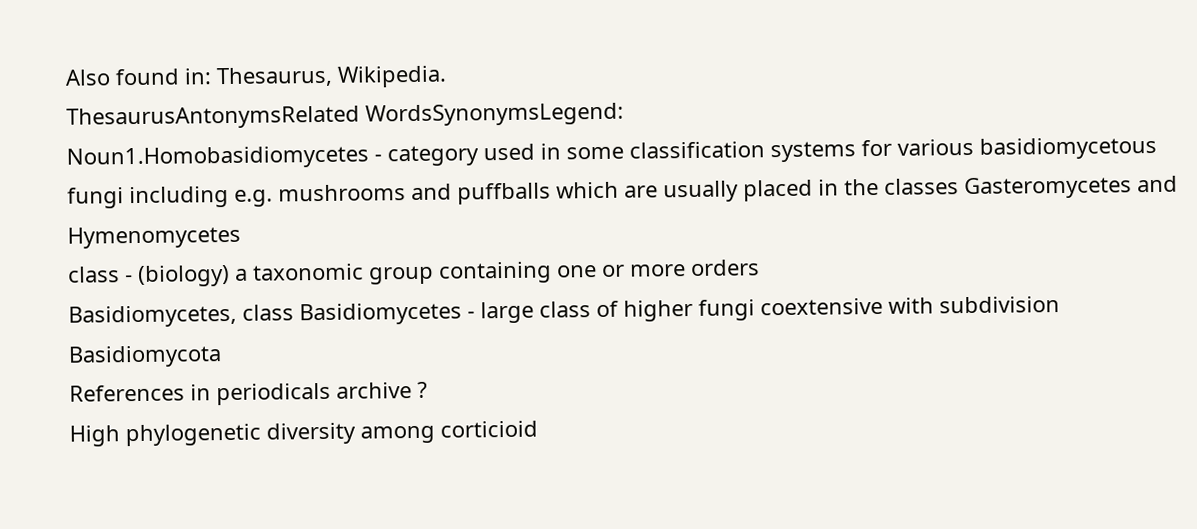Also found in: Thesaurus, Wikipedia.
ThesaurusAntonymsRelated WordsSynonymsLegend:
Noun1.Homobasidiomycetes - category used in some classification systems for various basidiomycetous fungi including e.g. mushrooms and puffballs which are usually placed in the classes Gasteromycetes and Hymenomycetes
class - (biology) a taxonomic group containing one or more orders
Basidiomycetes, class Basidiomycetes - large class of higher fungi coextensive with subdivision Basidiomycota
References in periodicals archive ?
High phylogenetic diversity among corticioid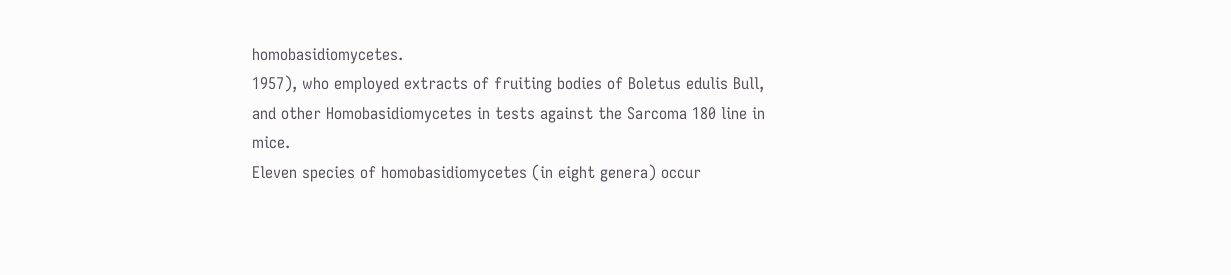homobasidiomycetes.
1957), who employed extracts of fruiting bodies of Boletus edulis Bull, and other Homobasidiomycetes in tests against the Sarcoma 180 line in mice.
Eleven species of homobasidiomycetes (in eight genera) occur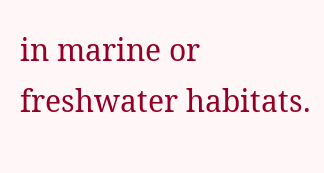in marine or freshwater habitats.